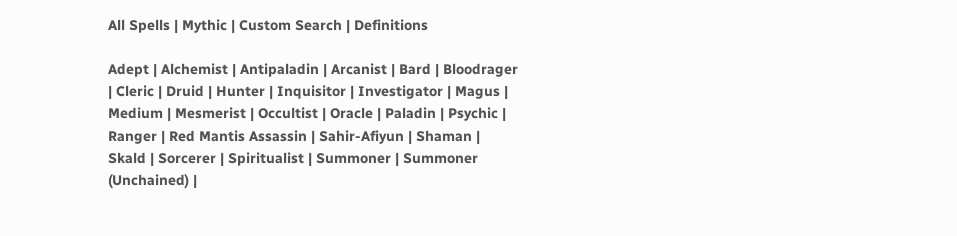All Spells | Mythic | Custom Search | Definitions

Adept | Alchemist | Antipaladin | Arcanist | Bard | Bloodrager | Cleric | Druid | Hunter | Inquisitor | Investigator | Magus | Medium | Mesmerist | Occultist | Oracle | Paladin | Psychic | Ranger | Red Mantis Assassin | Sahir-Afiyun | Shaman | Skald | Sorcerer | Spiritualist | Summoner | Summoner (Unchained) |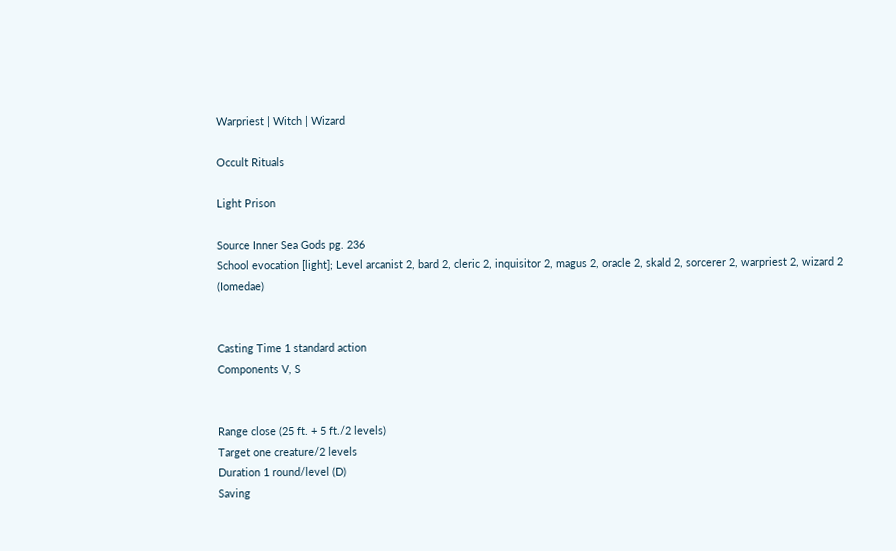Warpriest | Witch | Wizard

Occult Rituals

Light Prison

Source Inner Sea Gods pg. 236
School evocation [light]; Level arcanist 2, bard 2, cleric 2, inquisitor 2, magus 2, oracle 2, skald 2, sorcerer 2, warpriest 2, wizard 2 (Iomedae)


Casting Time 1 standard action
Components V, S


Range close (25 ft. + 5 ft./2 levels)
Target one creature/2 levels
Duration 1 round/level (D)
Saving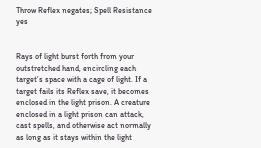Throw Reflex negates; Spell Resistance yes


Rays of light burst forth from your outstretched hand, encircling each target’s space with a cage of light. If a target fails its Reflex save, it becomes enclosed in the light prison. A creature enclosed in a light prison can attack, cast spells, and otherwise act normally as long as it stays within the light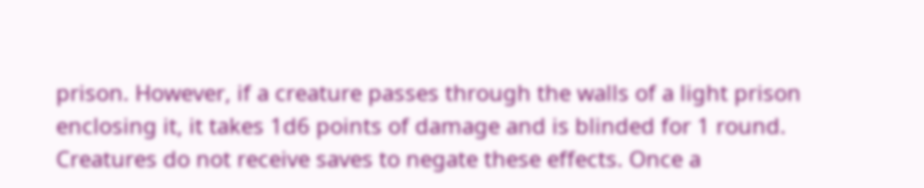prison. However, if a creature passes through the walls of a light prison enclosing it, it takes 1d6 points of damage and is blinded for 1 round. Creatures do not receive saves to negate these effects. Once a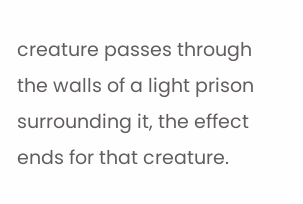creature passes through the walls of a light prison surrounding it, the effect ends for that creature.